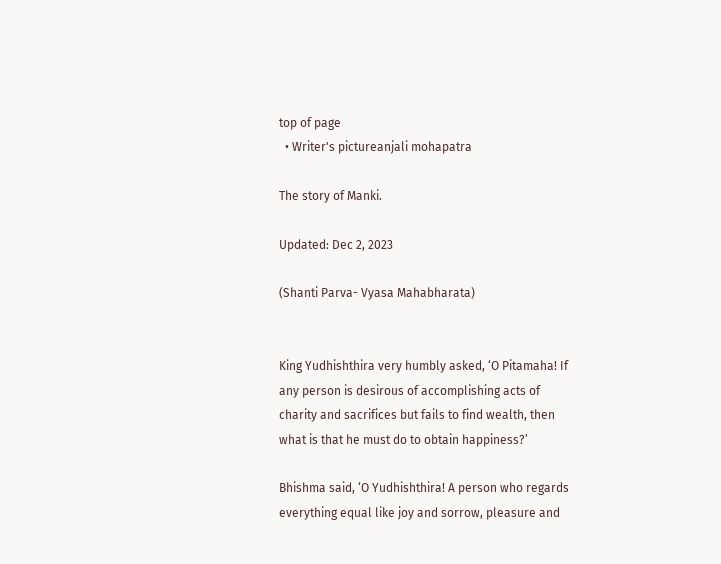top of page
  • Writer's pictureanjali mohapatra

The story of Manki.

Updated: Dec 2, 2023

(Shanti Parva- Vyasa Mahabharata)


King Yudhishthira very humbly asked, ‘O Pitamaha! If any person is desirous of accomplishing acts of charity and sacrifices but fails to find wealth, then what is that he must do to obtain happiness?’

Bhishma said, ‘O Yudhishthira! A person who regards everything equal like joy and sorrow, pleasure and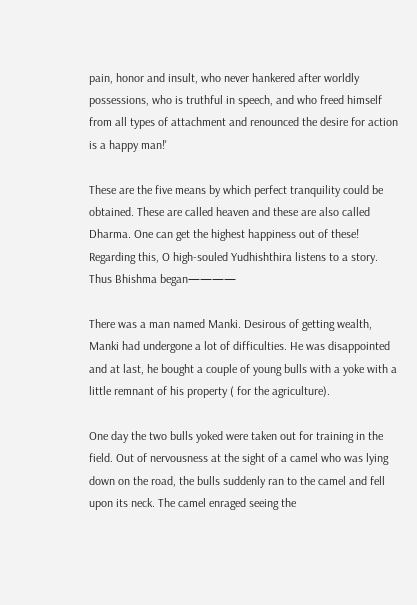pain, honor and insult, who never hankered after worldly possessions, who is truthful in speech, and who freed himself from all types of attachment and renounced the desire for action is a happy man!'

These are the five means by which perfect tranquility could be obtained. These are called heaven and these are also called Dharma. One can get the highest happiness out of these! Regarding this, O high-souled Yudhishthira listens to a story. Thus Bhishma began————

There was a man named Manki. Desirous of getting wealth, Manki had undergone a lot of difficulties. He was disappointed and at last, he bought a couple of young bulls with a yoke with a little remnant of his property ( for the agriculture).

One day the two bulls yoked were taken out for training in the field. Out of nervousness at the sight of a camel who was lying down on the road, the bulls suddenly ran to the camel and fell upon its neck. The camel enraged seeing the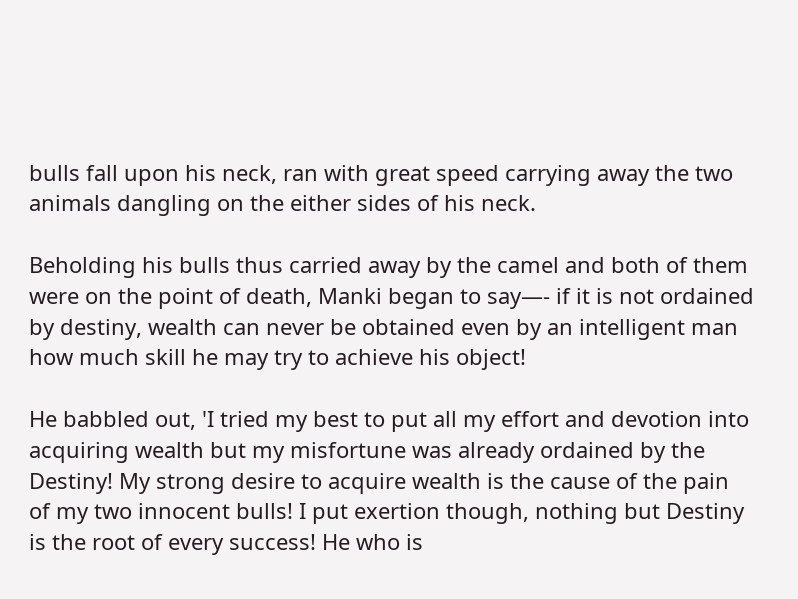bulls fall upon his neck, ran with great speed carrying away the two animals dangling on the either sides of his neck.

Beholding his bulls thus carried away by the camel and both of them were on the point of death, Manki began to say—- if it is not ordained by destiny, wealth can never be obtained even by an intelligent man how much skill he may try to achieve his object!

He babbled out, 'I tried my best to put all my effort and devotion into acquiring wealth but my misfortune was already ordained by the Destiny! My strong desire to acquire wealth is the cause of the pain of my two innocent bulls! I put exertion though, nothing but Destiny is the root of every success! He who is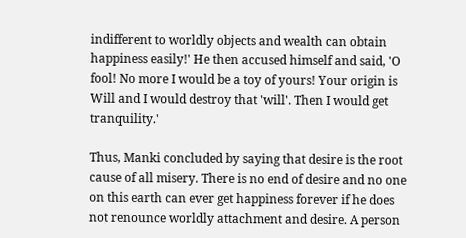indifferent to worldly objects and wealth can obtain happiness easily!' He then accused himself and said, 'O fool! No more I would be a toy of yours! Your origin is Will and I would destroy that 'will'. Then I would get tranquility.'

Thus, Manki concluded by saying that desire is the root cause of all misery. There is no end of desire and no one on this earth can ever get happiness forever if he does not renounce worldly attachment and desire. A person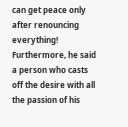can get peace only after renouncing everything! Furthermore, he said a person who casts off the desire with all the passion of his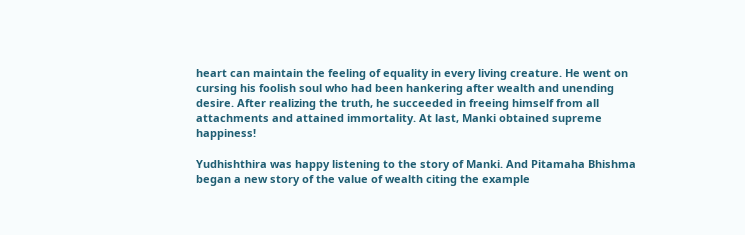heart can maintain the feeling of equality in every living creature. He went on cursing his foolish soul who had been hankering after wealth and unending desire. After realizing the truth, he succeeded in freeing himself from all attachments and attained immortality. At last, Manki obtained supreme happiness!

Yudhishthira was happy listening to the story of Manki. And Pitamaha Bhishma began a new story of the value of wealth citing the example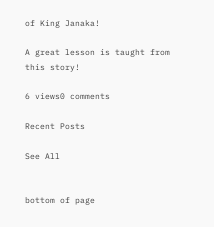of King Janaka!

A great lesson is taught from this story!

6 views0 comments

Recent Posts

See All


bottom of page